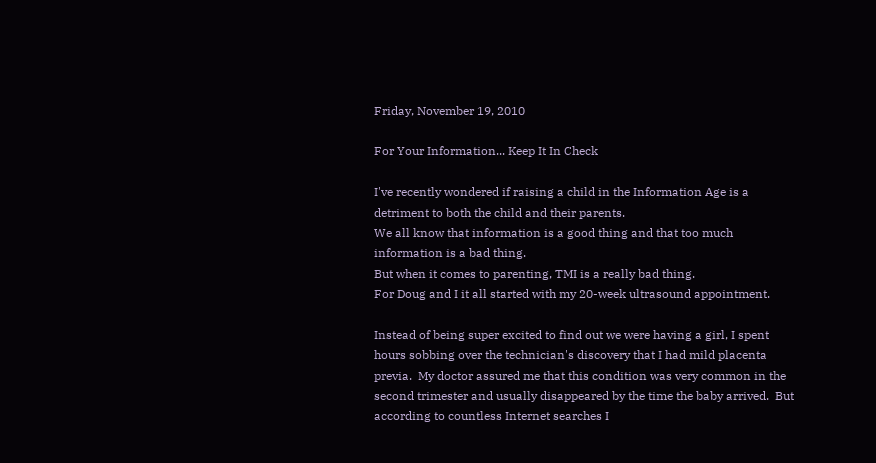Friday, November 19, 2010

For Your Information... Keep It In Check

I've recently wondered if raising a child in the Information Age is a detriment to both the child and their parents.
We all know that information is a good thing and that too much information is a bad thing.
But when it comes to parenting, TMI is a really bad thing.
For Doug and I it all started with my 20-week ultrasound appointment.

Instead of being super excited to find out we were having a girl, I spent hours sobbing over the technician's discovery that I had mild placenta previa.  My doctor assured me that this condition was very common in the second trimester and usually disappeared by the time the baby arrived.  But according to countless Internet searches I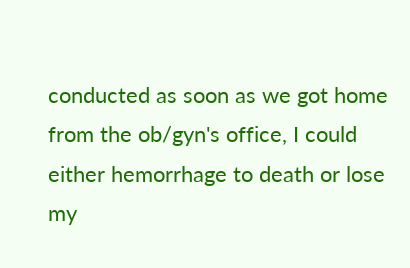conducted as soon as we got home from the ob/gyn's office, I could either hemorrhage to death or lose my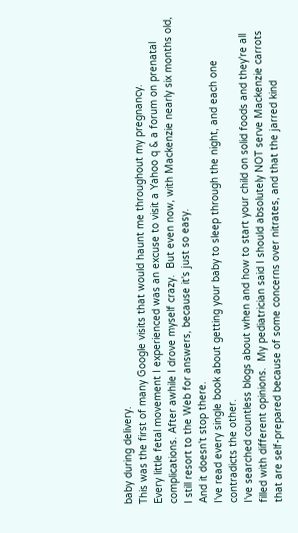baby during delivery.
This was the first of many Google visits that would haunt me throughout my pregnancy.
Every little fetal movement I experienced was an excuse to visit a Yahoo q & a forum on prenatal complications. After awhile I drove myself crazy.  But even now, with Mackenzie nearly six months old, I still resort to the Web for answers, because it's just so easy.
And it doesn't stop there.
I've read every single book about getting your baby to sleep through the night, and each one contradicts the other.
I've searched countless blogs about when and how to start your child on solid foods and they're all filled with different opinions.  My pediatrician said I should absolutely NOT serve Mackenzie carrots that are self-prepared because of some concerns over nitrates, and that the jarred kind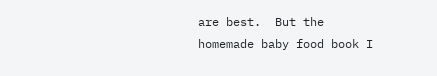are best.  But the homemade baby food book I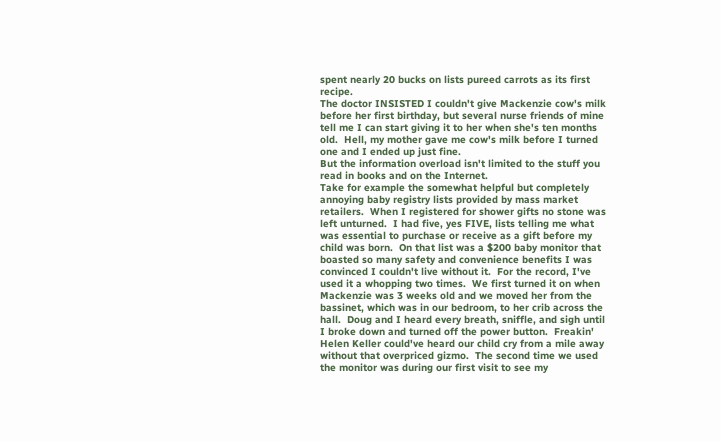spent nearly 20 bucks on lists pureed carrots as its first recipe.
The doctor INSISTED I couldn't give Mackenzie cow's milk before her first birthday, but several nurse friends of mine tell me I can start giving it to her when she's ten months old.  Hell, my mother gave me cow's milk before I turned one and I ended up just fine.
But the information overload isn't limited to the stuff you read in books and on the Internet.
Take for example the somewhat helpful but completely annoying baby registry lists provided by mass market retailers.  When I registered for shower gifts no stone was left unturned.  I had five, yes FIVE, lists telling me what was essential to purchase or receive as a gift before my child was born.  On that list was a $200 baby monitor that boasted so many safety and convenience benefits I was convinced I couldn't live without it.  For the record, I've used it a whopping two times.  We first turned it on when Mackenzie was 3 weeks old and we moved her from the bassinet, which was in our bedroom, to her crib across the hall.  Doug and I heard every breath, sniffle, and sigh until I broke down and turned off the power button.  Freakin' Helen Keller could've heard our child cry from a mile away without that overpriced gizmo.  The second time we used the monitor was during our first visit to see my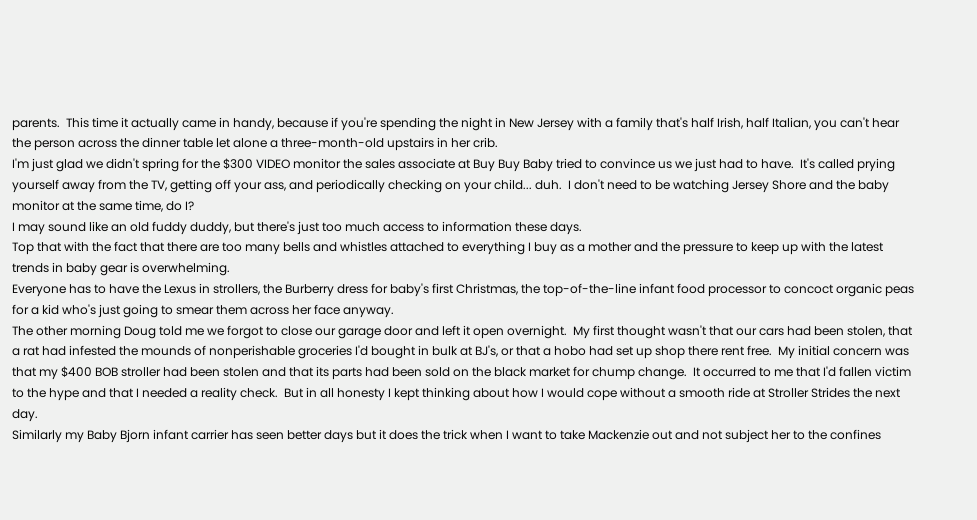parents.  This time it actually came in handy, because if you're spending the night in New Jersey with a family that's half Irish, half Italian, you can't hear the person across the dinner table let alone a three-month-old upstairs in her crib.
I'm just glad we didn't spring for the $300 VIDEO monitor the sales associate at Buy Buy Baby tried to convince us we just had to have.  It's called prying yourself away from the TV, getting off your ass, and periodically checking on your child... duh.  I don't need to be watching Jersey Shore and the baby monitor at the same time, do I?
I may sound like an old fuddy duddy, but there's just too much access to information these days.
Top that with the fact that there are too many bells and whistles attached to everything I buy as a mother and the pressure to keep up with the latest trends in baby gear is overwhelming.
Everyone has to have the Lexus in strollers, the Burberry dress for baby's first Christmas, the top-of-the-line infant food processor to concoct organic peas for a kid who's just going to smear them across her face anyway.
The other morning Doug told me we forgot to close our garage door and left it open overnight.  My first thought wasn't that our cars had been stolen, that a rat had infested the mounds of nonperishable groceries I'd bought in bulk at BJ's, or that a hobo had set up shop there rent free.  My initial concern was that my $400 BOB stroller had been stolen and that its parts had been sold on the black market for chump change.  It occurred to me that I'd fallen victim to the hype and that I needed a reality check.  But in all honesty I kept thinking about how I would cope without a smooth ride at Stroller Strides the next day.
Similarly my Baby Bjorn infant carrier has seen better days but it does the trick when I want to take Mackenzie out and not subject her to the confines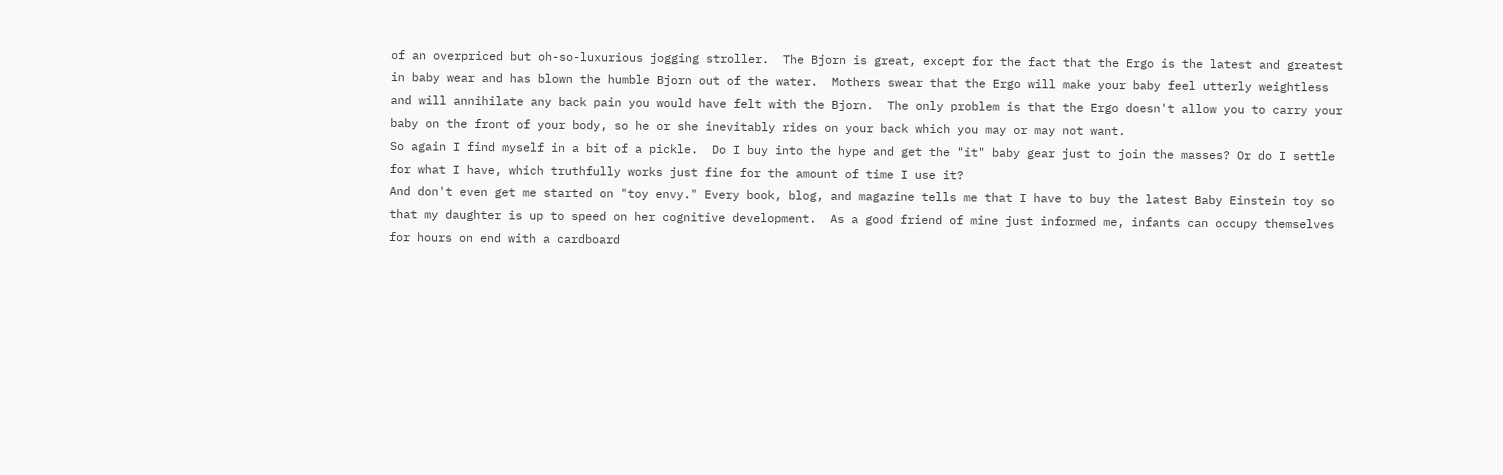of an overpriced but oh-so-luxurious jogging stroller.  The Bjorn is great, except for the fact that the Ergo is the latest and greatest in baby wear and has blown the humble Bjorn out of the water.  Mothers swear that the Ergo will make your baby feel utterly weightless and will annihilate any back pain you would have felt with the Bjorn.  The only problem is that the Ergo doesn't allow you to carry your baby on the front of your body, so he or she inevitably rides on your back which you may or may not want.
So again I find myself in a bit of a pickle.  Do I buy into the hype and get the "it" baby gear just to join the masses? Or do I settle for what I have, which truthfully works just fine for the amount of time I use it?
And don't even get me started on "toy envy." Every book, blog, and magazine tells me that I have to buy the latest Baby Einstein toy so that my daughter is up to speed on her cognitive development.  As a good friend of mine just informed me, infants can occupy themselves for hours on end with a cardboard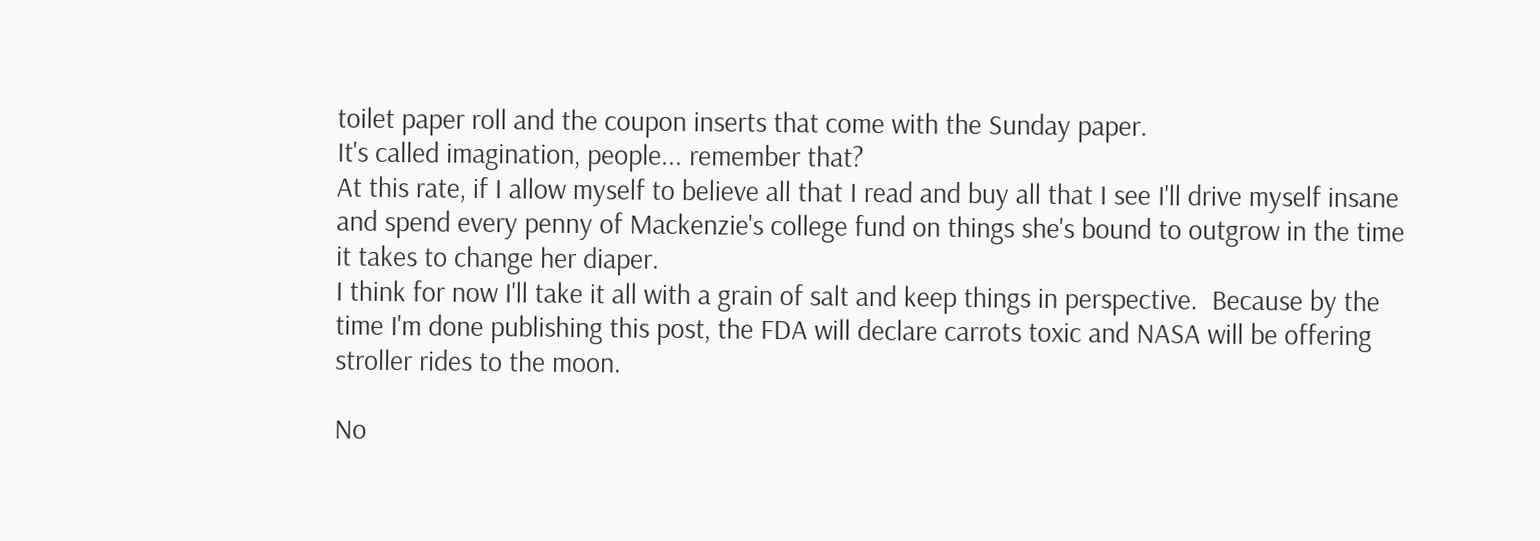toilet paper roll and the coupon inserts that come with the Sunday paper.
It's called imagination, people... remember that?
At this rate, if I allow myself to believe all that I read and buy all that I see I'll drive myself insane and spend every penny of Mackenzie's college fund on things she's bound to outgrow in the time it takes to change her diaper.
I think for now I'll take it all with a grain of salt and keep things in perspective.  Because by the time I'm done publishing this post, the FDA will declare carrots toxic and NASA will be offering stroller rides to the moon.

No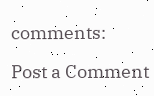comments:

Post a Comment